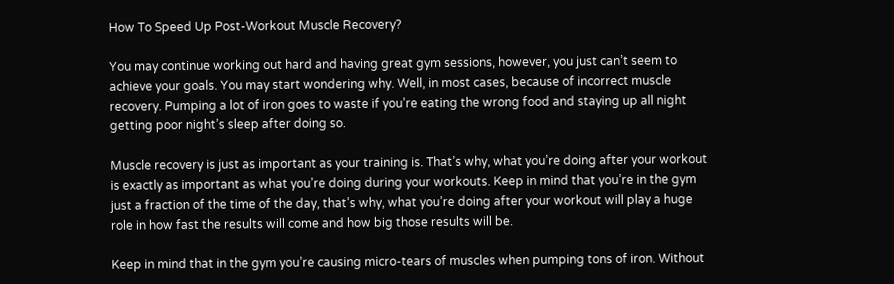How To Speed Up Post-Workout Muscle Recovery?

You may continue working out hard and having great gym sessions, however, you just can’t seem to achieve your goals. You may start wondering why. Well, in most cases, because of incorrect muscle recovery. Pumping a lot of iron goes to waste if you’re eating the wrong food and staying up all night getting poor night’s sleep after doing so.

Muscle recovery is just as important as your training is. That’s why, what you’re doing after your workout is exactly as important as what you’re doing during your workouts. Keep in mind that you’re in the gym just a fraction of the time of the day, that’s why, what you’re doing after your workout will play a huge role in how fast the results will come and how big those results will be.

Keep in mind that in the gym you’re causing micro-tears of muscles when pumping tons of iron. Without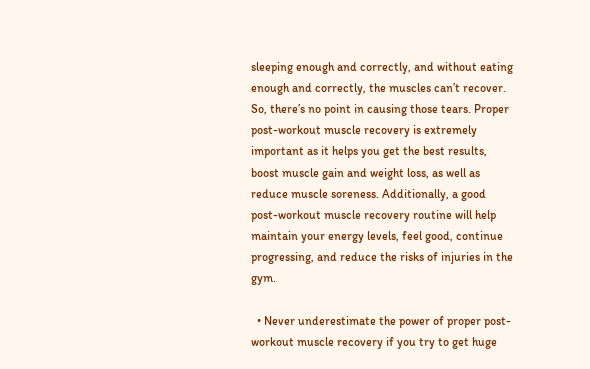sleeping enough and correctly, and without eating enough and correctly, the muscles can’t recover. So, there’s no point in causing those tears. Proper post-workout muscle recovery is extremely important as it helps you get the best results, boost muscle gain and weight loss, as well as reduce muscle soreness. Additionally, a good post-workout muscle recovery routine will help maintain your energy levels, feel good, continue progressing, and reduce the risks of injuries in the gym.

  • Never underestimate the power of proper post-workout muscle recovery if you try to get huge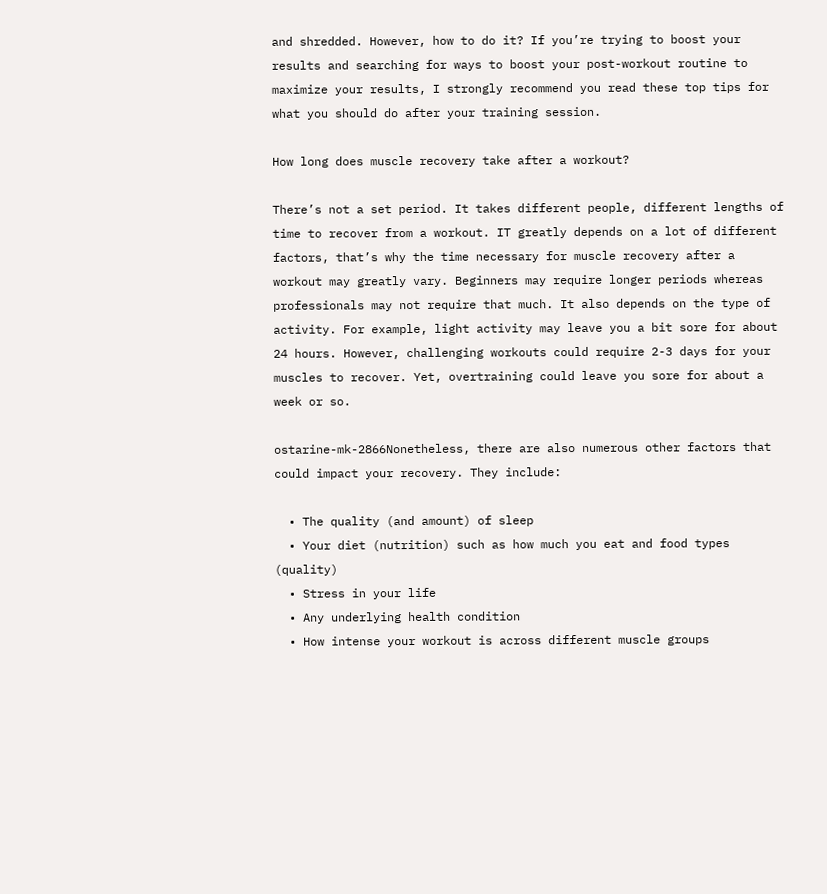and shredded. However, how to do it? If you’re trying to boost your results and searching for ways to boost your post-workout routine to maximize your results, I strongly recommend you read these top tips for what you should do after your training session.

How long does muscle recovery take after a workout?

There’s not a set period. It takes different people, different lengths of time to recover from a workout. IT greatly depends on a lot of different factors, that’s why the time necessary for muscle recovery after a workout may greatly vary. Beginners may require longer periods whereas professionals may not require that much. It also depends on the type of activity. For example, light activity may leave you a bit sore for about 24 hours. However, challenging workouts could require 2-3 days for your muscles to recover. Yet, overtraining could leave you sore for about a week or so.

ostarine-mk-2866Nonetheless, there are also numerous other factors that could impact your recovery. They include:

  • The quality (and amount) of sleep
  • Your diet (nutrition) such as how much you eat and food types (quality)
  • Stress in your life
  • Any underlying health condition
  • How intense your workout is across different muscle groups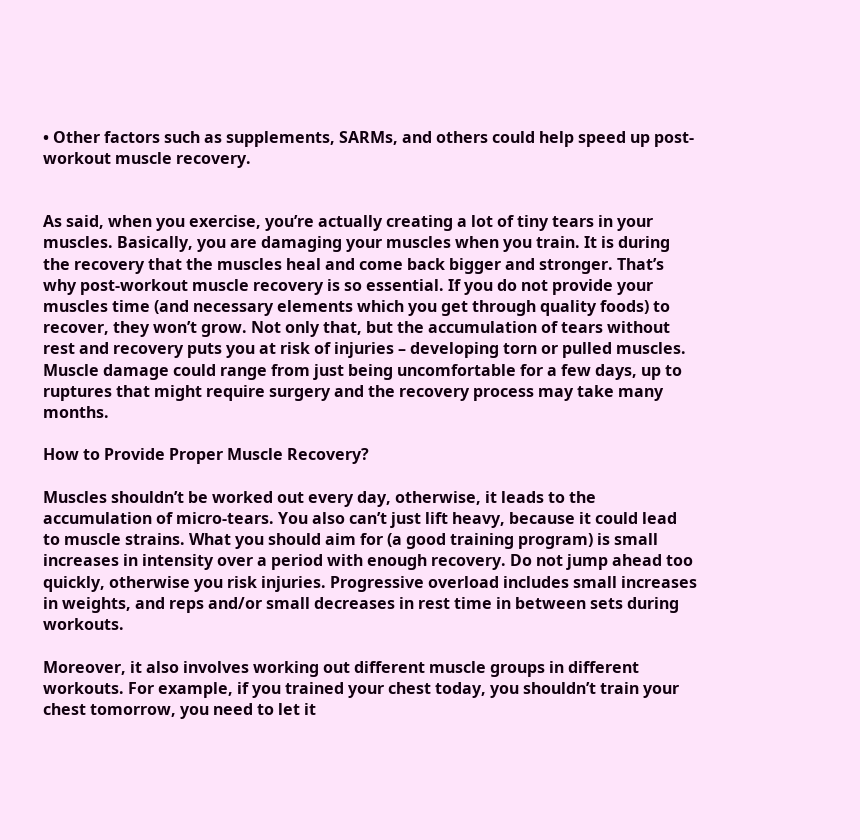• Other factors such as supplements, SARMs, and others could help speed up post-workout muscle recovery.


As said, when you exercise, you’re actually creating a lot of tiny tears in your muscles. Basically, you are damaging your muscles when you train. It is during the recovery that the muscles heal and come back bigger and stronger. That’s why post-workout muscle recovery is so essential. If you do not provide your muscles time (and necessary elements which you get through quality foods) to recover, they won’t grow. Not only that, but the accumulation of tears without rest and recovery puts you at risk of injuries – developing torn or pulled muscles. Muscle damage could range from just being uncomfortable for a few days, up to ruptures that might require surgery and the recovery process may take many months.

How to Provide Proper Muscle Recovery?

Muscles shouldn’t be worked out every day, otherwise, it leads to the accumulation of micro-tears. You also can’t just lift heavy, because it could lead to muscle strains. What you should aim for (a good training program) is small increases in intensity over a period with enough recovery. Do not jump ahead too quickly, otherwise you risk injuries. Progressive overload includes small increases in weights, and reps and/or small decreases in rest time in between sets during workouts.

Moreover, it also involves working out different muscle groups in different workouts. For example, if you trained your chest today, you shouldn’t train your chest tomorrow, you need to let it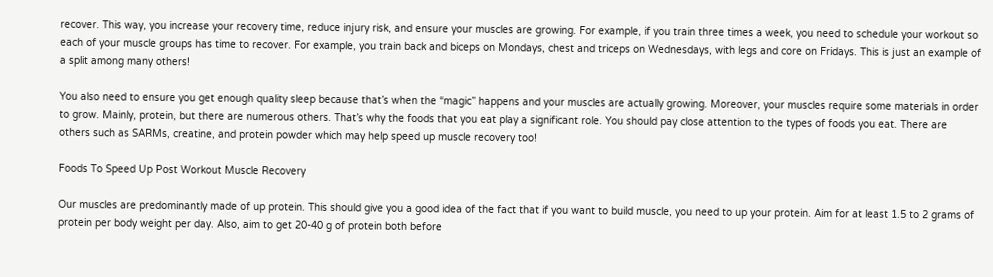recover. This way, you increase your recovery time, reduce injury risk, and ensure your muscles are growing. For example, if you train three times a week, you need to schedule your workout so each of your muscle groups has time to recover. For example, you train back and biceps on Mondays, chest and triceps on Wednesdays, with legs and core on Fridays. This is just an example of a split among many others!

You also need to ensure you get enough quality sleep because that’s when the “magic” happens and your muscles are actually growing. Moreover, your muscles require some materials in order to grow. Mainly, protein, but there are numerous others. That’s why the foods that you eat play a significant role. You should pay close attention to the types of foods you eat. There are others such as SARMs, creatine, and protein powder which may help speed up muscle recovery too!

Foods To Speed Up Post Workout Muscle Recovery

Our muscles are predominantly made of up protein. This should give you a good idea of the fact that if you want to build muscle, you need to up your protein. Aim for at least 1.5 to 2 grams of protein per body weight per day. Also, aim to get 20-40 g of protein both before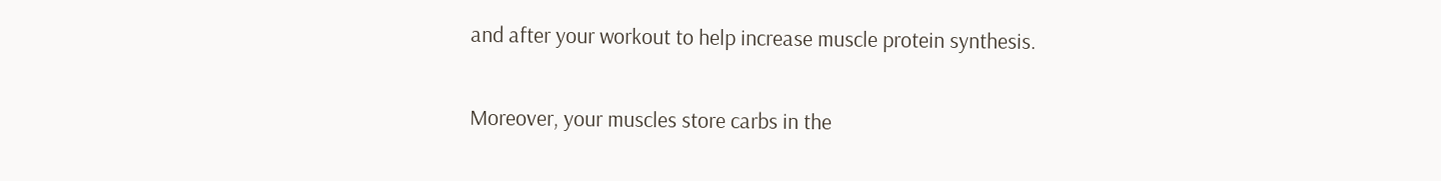and after your workout to help increase muscle protein synthesis.

Moreover, your muscles store carbs in the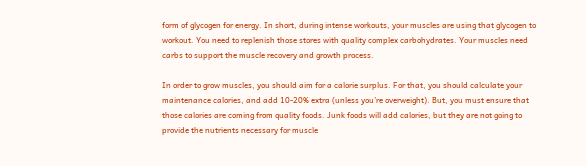form of glycogen for energy. In short, during intense workouts, your muscles are using that glycogen to workout. You need to replenish those stores with quality complex carbohydrates. Your muscles need carbs to support the muscle recovery and growth process.

In order to grow muscles, you should aim for a calorie surplus. For that, you should calculate your maintenance calories, and add 10-20% extra (unless you’re overweight). But, you must ensure that those calories are coming from quality foods. Junk foods will add calories, but they are not going to provide the nutrients necessary for muscle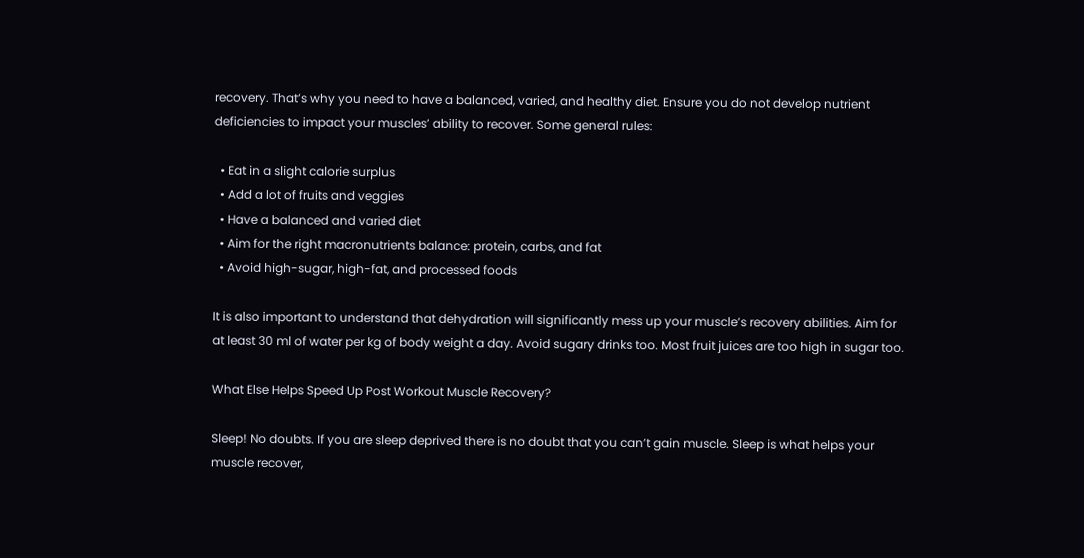recovery. That’s why you need to have a balanced, varied, and healthy diet. Ensure you do not develop nutrient deficiencies to impact your muscles’ ability to recover. Some general rules:

  • Eat in a slight calorie surplus
  • Add a lot of fruits and veggies
  • Have a balanced and varied diet
  • Aim for the right macronutrients balance: protein, carbs, and fat
  • Avoid high-sugar, high-fat, and processed foods

It is also important to understand that dehydration will significantly mess up your muscle’s recovery abilities. Aim for at least 30 ml of water per kg of body weight a day. Avoid sugary drinks too. Most fruit juices are too high in sugar too.

What Else Helps Speed Up Post Workout Muscle Recovery?

Sleep! No doubts. If you are sleep deprived there is no doubt that you can’t gain muscle. Sleep is what helps your muscle recover,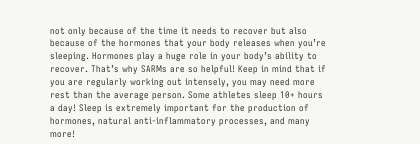not only because of the time it needs to recover but also because of the hormones that your body releases when you’re sleeping. Hormones play a huge role in your body’s ability to recover. That’s why SARMs are so helpful! Keep in mind that if you are regularly working out intensely, you may need more rest than the average person. Some athletes sleep 10+ hours a day! Sleep is extremely important for the production of hormones, natural anti-inflammatory processes, and many more!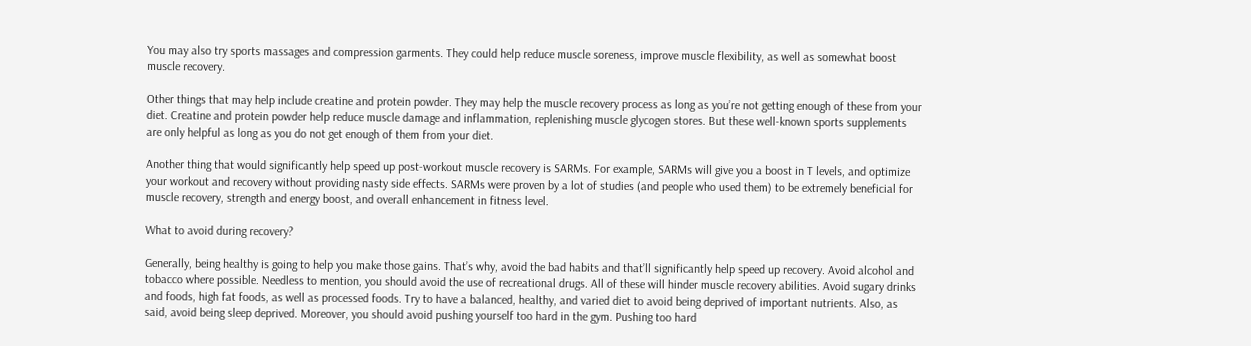You may also try sports massages and compression garments. They could help reduce muscle soreness, improve muscle flexibility, as well as somewhat boost muscle recovery.

Other things that may help include creatine and protein powder. They may help the muscle recovery process as long as you’re not getting enough of these from your diet. Creatine and protein powder help reduce muscle damage and inflammation, replenishing muscle glycogen stores. But these well-known sports supplements are only helpful as long as you do not get enough of them from your diet.

Another thing that would significantly help speed up post-workout muscle recovery is SARMs. For example, SARMs will give you a boost in T levels, and optimize your workout and recovery without providing nasty side effects. SARMs were proven by a lot of studies (and people who used them) to be extremely beneficial for muscle recovery, strength and energy boost, and overall enhancement in fitness level.

What to avoid during recovery?

Generally, being healthy is going to help you make those gains. That’s why, avoid the bad habits and that’ll significantly help speed up recovery. Avoid alcohol and tobacco where possible. Needless to mention, you should avoid the use of recreational drugs. All of these will hinder muscle recovery abilities. Avoid sugary drinks and foods, high fat foods, as well as processed foods. Try to have a balanced, healthy, and varied diet to avoid being deprived of important nutrients. Also, as said, avoid being sleep deprived. Moreover, you should avoid pushing yourself too hard in the gym. Pushing too hard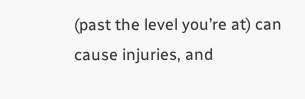(past the level you’re at) can cause injuries, and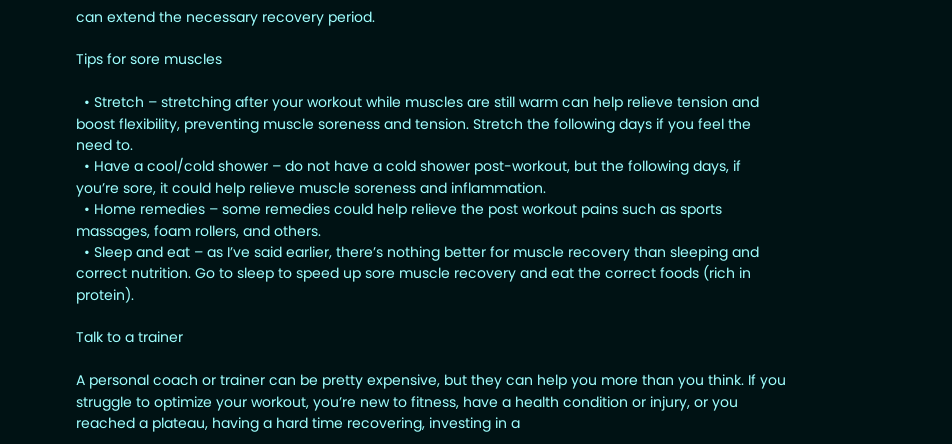can extend the necessary recovery period.

Tips for sore muscles

  • Stretch – stretching after your workout while muscles are still warm can help relieve tension and boost flexibility, preventing muscle soreness and tension. Stretch the following days if you feel the need to.
  • Have a cool/cold shower – do not have a cold shower post-workout, but the following days, if you’re sore, it could help relieve muscle soreness and inflammation.
  • Home remedies – some remedies could help relieve the post workout pains such as sports massages, foam rollers, and others.
  • Sleep and eat – as I’ve said earlier, there’s nothing better for muscle recovery than sleeping and correct nutrition. Go to sleep to speed up sore muscle recovery and eat the correct foods (rich in protein).

Talk to a trainer

A personal coach or trainer can be pretty expensive, but they can help you more than you think. If you struggle to optimize your workout, you’re new to fitness, have a health condition or injury, or you reached a plateau, having a hard time recovering, investing in a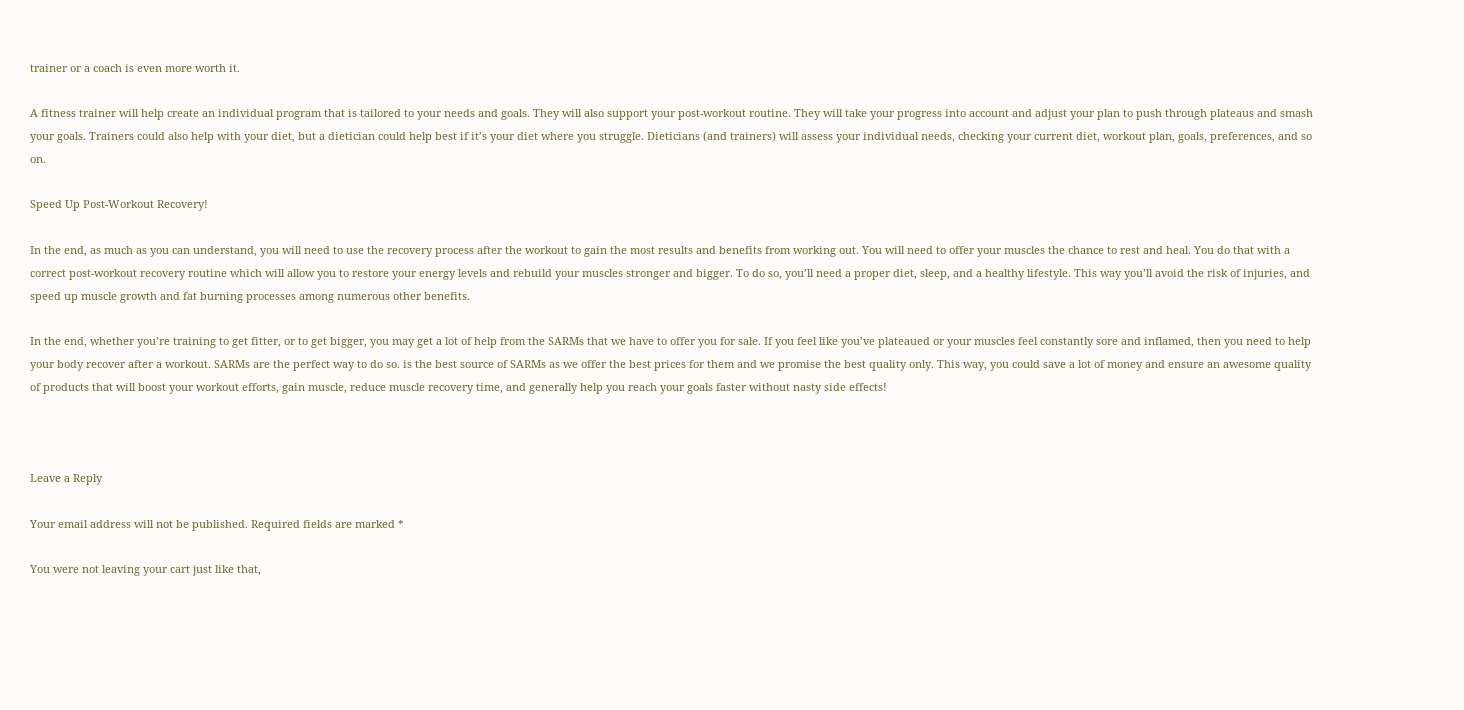trainer or a coach is even more worth it.

A fitness trainer will help create an individual program that is tailored to your needs and goals. They will also support your post-workout routine. They will take your progress into account and adjust your plan to push through plateaus and smash your goals. Trainers could also help with your diet, but a dietician could help best if it’s your diet where you struggle. Dieticians (and trainers) will assess your individual needs, checking your current diet, workout plan, goals, preferences, and so on.

Speed Up Post-Workout Recovery!

In the end, as much as you can understand, you will need to use the recovery process after the workout to gain the most results and benefits from working out. You will need to offer your muscles the chance to rest and heal. You do that with a correct post-workout recovery routine which will allow you to restore your energy levels and rebuild your muscles stronger and bigger. To do so, you’ll need a proper diet, sleep, and a healthy lifestyle. This way you’ll avoid the risk of injuries, and speed up muscle growth and fat burning processes among numerous other benefits.

In the end, whether you’re training to get fitter, or to get bigger, you may get a lot of help from the SARMs that we have to offer you for sale. If you feel like you’ve plateaued or your muscles feel constantly sore and inflamed, then you need to help your body recover after a workout. SARMs are the perfect way to do so. is the best source of SARMs as we offer the best prices for them and we promise the best quality only. This way, you could save a lot of money and ensure an awesome quality of products that will boost your workout efforts, gain muscle, reduce muscle recovery time, and generally help you reach your goals faster without nasty side effects!



Leave a Reply

Your email address will not be published. Required fields are marked *

You were not leaving your cart just like that,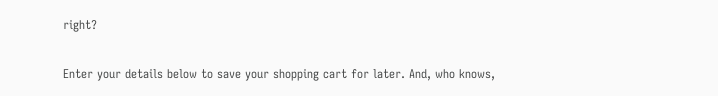right?

Enter your details below to save your shopping cart for later. And, who knows,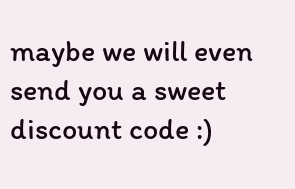maybe we will even send you a sweet discount code :)